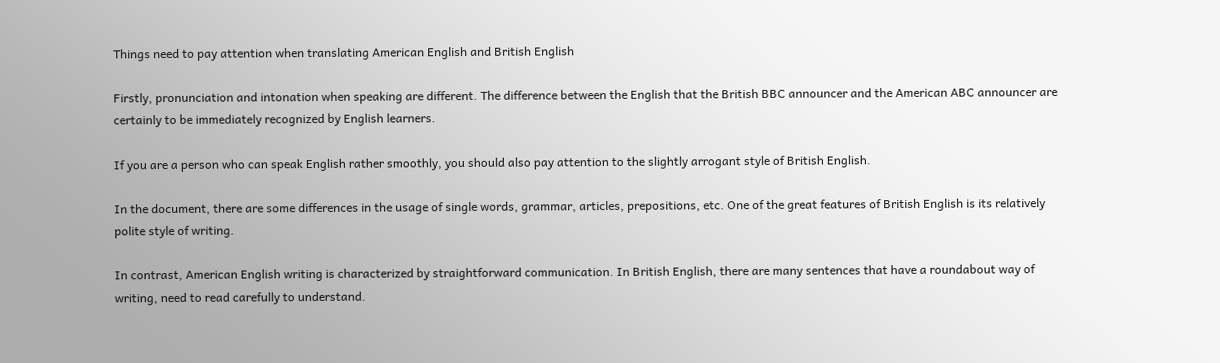Things need to pay attention when translating American English and British English

Firstly, pronunciation and intonation when speaking are different. The difference between the English that the British BBC announcer and the American ABC announcer are certainly to be immediately recognized by English learners.

If you are a person who can speak English rather smoothly, you should also pay attention to the slightly arrogant style of British English.

In the document, there are some differences in the usage of single words, grammar, articles, prepositions, etc. One of the great features of British English is its relatively polite style of writing.

In contrast, American English writing is characterized by straightforward communication. In British English, there are many sentences that have a roundabout way of writing, need to read carefully to understand.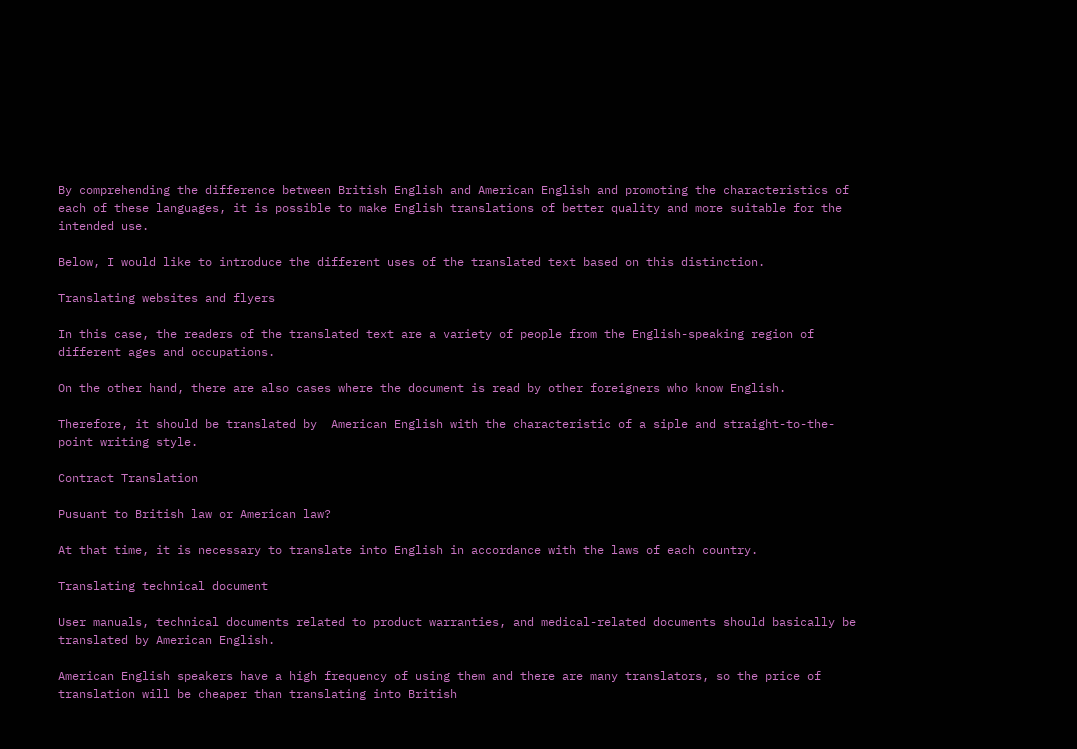By comprehending the difference between British English and American English and promoting the characteristics of each of these languages, it is possible to make English translations of better quality and more suitable for the intended use.

Below, I would like to introduce the different uses of the translated text based on this distinction.

Translating websites and flyers

In this case, the readers of the translated text are a variety of people from the English-speaking region of different ages and occupations.

On the other hand, there are also cases where the document is read by other foreigners who know English.

Therefore, it should be translated by  American English with the characteristic of a siple and straight-to-the-point writing style.

Contract Translation

Pusuant to British law or American law?

At that time, it is necessary to translate into English in accordance with the laws of each country.

Translating technical document

User manuals, technical documents related to product warranties, and medical-related documents should basically be translated by American English.

American English speakers have a high frequency of using them and there are many translators, so the price of translation will be cheaper than translating into British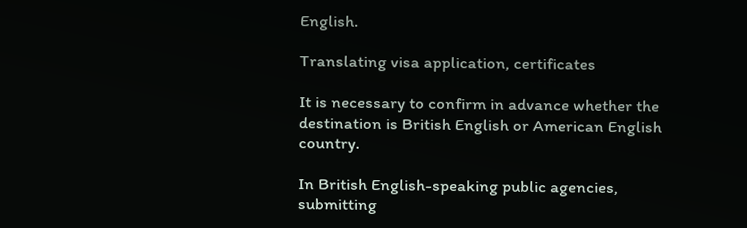English.

Translating visa application, certificates

It is necessary to confirm in advance whether the destination is British English or American English country.

In British English-speaking public agencies, submitting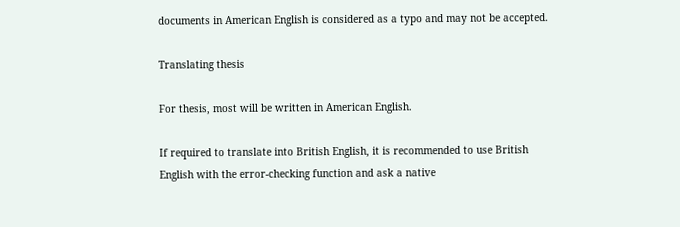documents in American English is considered as a typo and may not be accepted.

Translating thesis

For thesis, most will be written in American English.

If required to translate into British English, it is recommended to use British English with the error-checking function and ask a native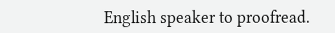English speaker to proofread.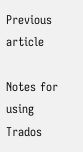Previous article

Notes for using Trados